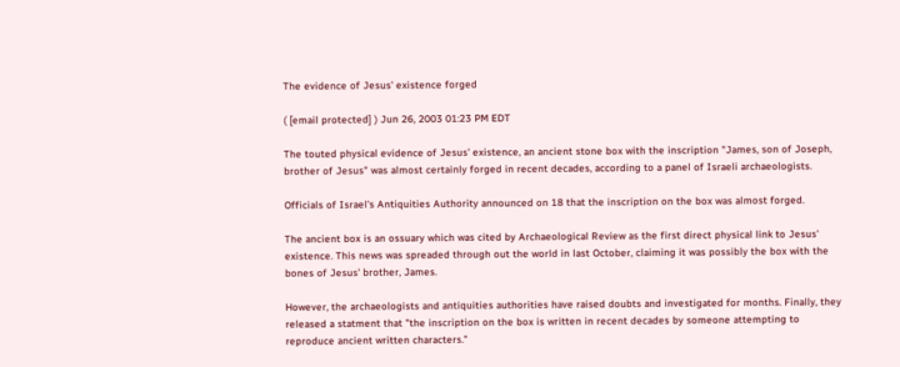The evidence of Jesus' existence forged

( [email protected] ) Jun 26, 2003 01:23 PM EDT

The touted physical evidence of Jesus' existence, an ancient stone box with the inscription "James, son of Joseph, brother of Jesus" was almost certainly forged in recent decades, according to a panel of Israeli archaeologists.

Officials of Israel's Antiquities Authority announced on 18 that the inscription on the box was almost forged.

The ancient box is an ossuary which was cited by Archaeological Review as the first direct physical link to Jesus' existence. This news was spreaded through out the world in last October, claiming it was possibly the box with the bones of Jesus' brother, James.

However, the archaeologists and antiquities authorities have raised doubts and investigated for months. Finally, they released a statment that "the inscription on the box is written in recent decades by someone attempting to reproduce ancient written characters."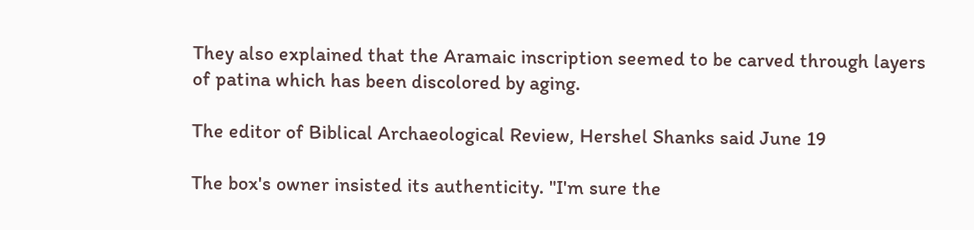They also explained that the Aramaic inscription seemed to be carved through layers of patina which has been discolored by aging.

The editor of Biblical Archaeological Review, Hershel Shanks said June 19

The box's owner insisted its authenticity. "I'm sure the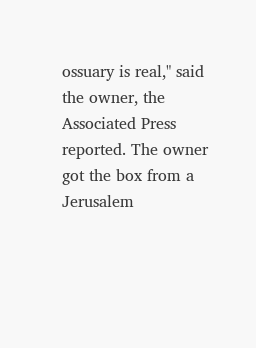ossuary is real," said the owner, the Associated Press reported. The owner got the box from a Jerusalem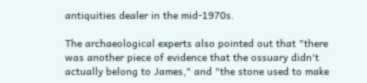antiquities dealer in the mid-1970s.

The archaeological experts also pointed out that "there was another piece of evidence that the ossuary didn't actually belong to James," and "the stone used to make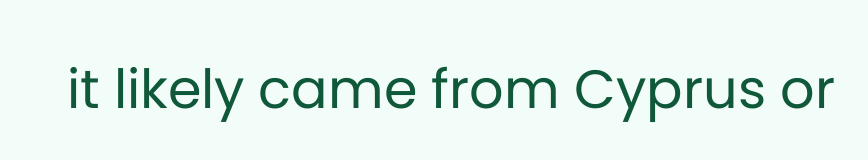it likely came from Cyprus or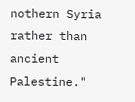nothern Syria rather than ancient Palestine."